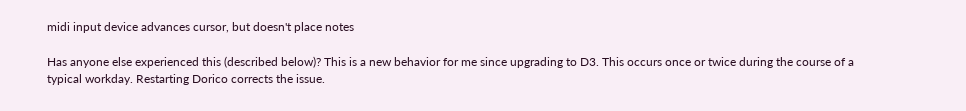midi input device advances cursor, but doesn't place notes

Has anyone else experienced this (described below)? This is a new behavior for me since upgrading to D3. This occurs once or twice during the course of a typical workday. Restarting Dorico corrects the issue.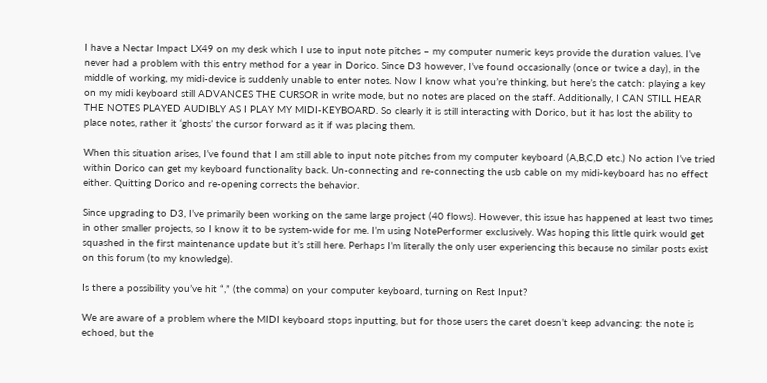I have a Nectar Impact LX49 on my desk which I use to input note pitches – my computer numeric keys provide the duration values. I’ve never had a problem with this entry method for a year in Dorico. Since D3 however, I’ve found occasionally (once or twice a day), in the middle of working, my midi-device is suddenly unable to enter notes. Now I know what you’re thinking, but here’s the catch: playing a key on my midi keyboard still ADVANCES THE CURSOR in write mode, but no notes are placed on the staff. Additionally, I CAN STILL HEAR THE NOTES PLAYED AUDIBLY AS I PLAY MY MIDI-KEYBOARD. So clearly it is still interacting with Dorico, but it has lost the ability to place notes, rather it ‘ghosts’ the cursor forward as it if was placing them.

When this situation arises, I’ve found that I am still able to input note pitches from my computer keyboard (A,B,C,D etc.) No action I’ve tried within Dorico can get my keyboard functionality back. Un-connecting and re-connecting the usb cable on my midi-keyboard has no effect either. Quitting Dorico and re-opening corrects the behavior.

Since upgrading to D3, I’ve primarily been working on the same large project (40 flows). However, this issue has happened at least two times in other smaller projects, so I know it to be system-wide for me. I’m using NotePerformer exclusively. Was hoping this little quirk would get squashed in the first maintenance update but it’s still here. Perhaps I’m literally the only user experiencing this because no similar posts exist on this forum (to my knowledge).

Is there a possibility you’ve hit “,” (the comma) on your computer keyboard, turning on Rest Input?

We are aware of a problem where the MIDI keyboard stops inputting, but for those users the caret doesn’t keep advancing: the note is echoed, but the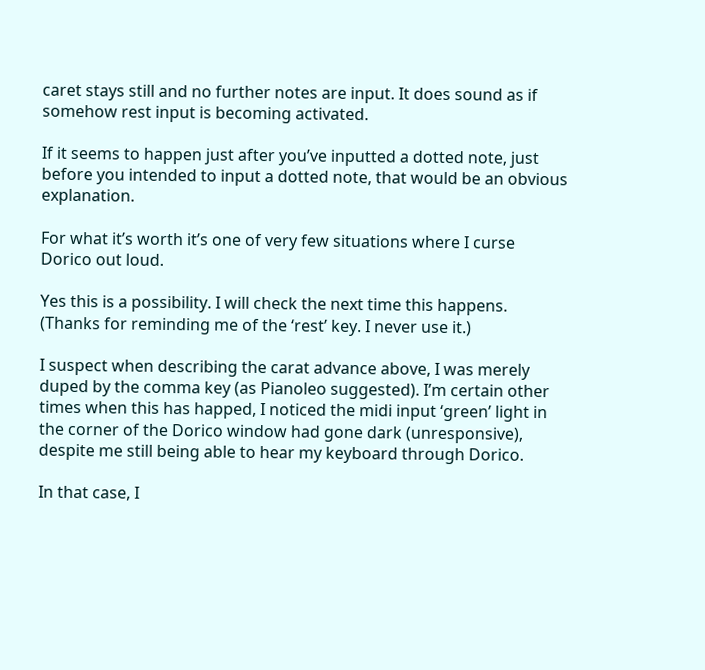caret stays still and no further notes are input. It does sound as if somehow rest input is becoming activated.

If it seems to happen just after you’ve inputted a dotted note, just before you intended to input a dotted note, that would be an obvious explanation.

For what it’s worth it’s one of very few situations where I curse Dorico out loud.

Yes this is a possibility. I will check the next time this happens. (Thanks for reminding me of the ‘rest’ key. I never use it.)

I suspect when describing the carat advance above, I was merely duped by the comma key (as Pianoleo suggested). I’m certain other times when this has happed, I noticed the midi input ‘green’ light in the corner of the Dorico window had gone dark (unresponsive), despite me still being able to hear my keyboard through Dorico.

In that case, I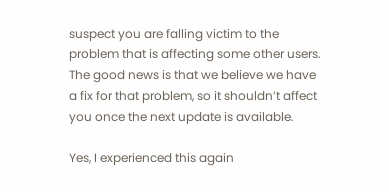suspect you are falling victim to the problem that is affecting some other users. The good news is that we believe we have a fix for that problem, so it shouldn’t affect you once the next update is available.

Yes, I experienced this again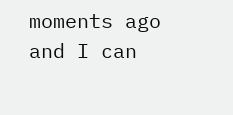moments ago and I can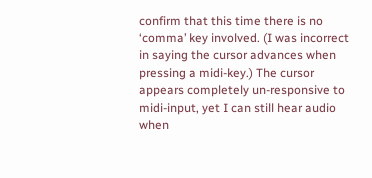confirm that this time there is no ‘comma’ key involved. (I was incorrect in saying the cursor advances when pressing a midi-key.) The cursor appears completely un-responsive to midi-input, yet I can still hear audio when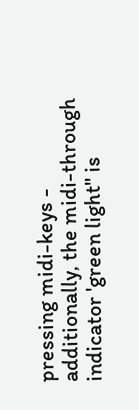pressing midi-keys - additionally, the midi-through indicator 'green light" is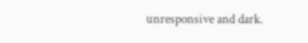unresponsive and dark.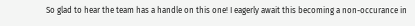So glad to hear the team has a handle on this one! I eagerly await this becoming a non-occurance in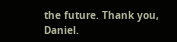the future. Thank you, Daniel.